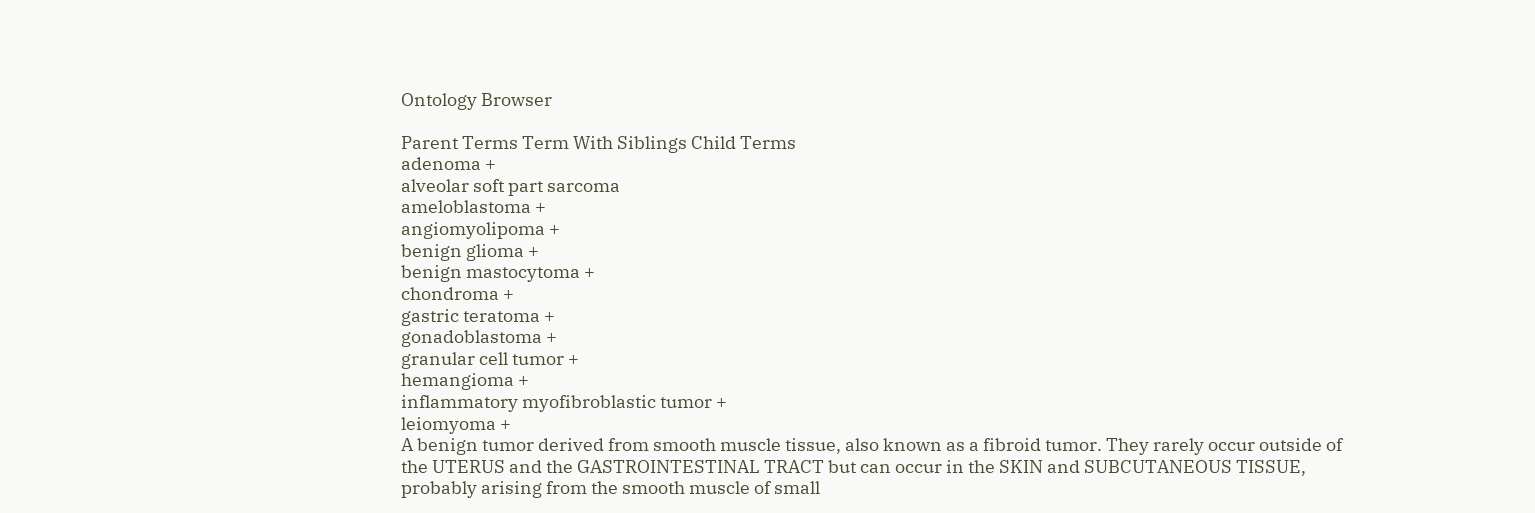Ontology Browser

Parent Terms Term With Siblings Child Terms
adenoma +
alveolar soft part sarcoma
ameloblastoma +
angiomyolipoma +
benign glioma +
benign mastocytoma +
chondroma +
gastric teratoma +
gonadoblastoma +
granular cell tumor +
hemangioma +
inflammatory myofibroblastic tumor +
leiomyoma +
A benign tumor derived from smooth muscle tissue, also known as a fibroid tumor. They rarely occur outside of the UTERUS and the GASTROINTESTINAL TRACT but can occur in the SKIN and SUBCUTANEOUS TISSUE, probably arising from the smooth muscle of small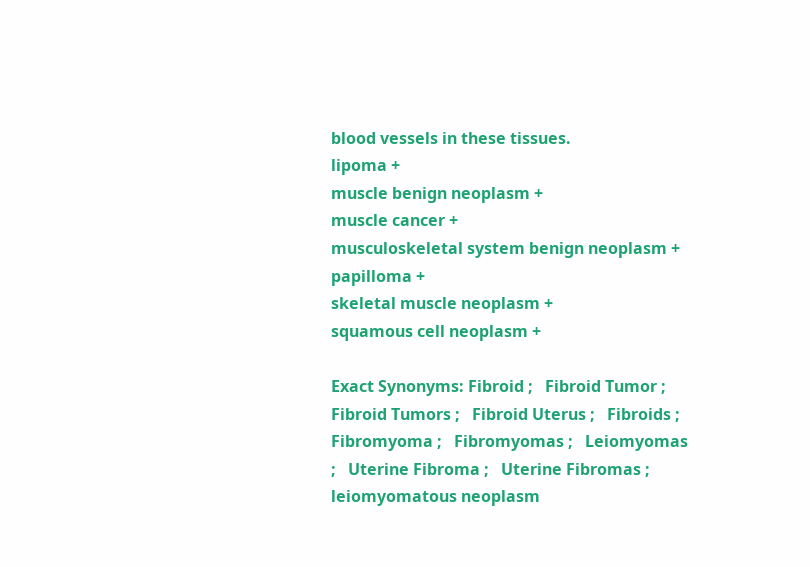blood vessels in these tissues.
lipoma +
muscle benign neoplasm +
muscle cancer +
musculoskeletal system benign neoplasm +
papilloma +
skeletal muscle neoplasm +
squamous cell neoplasm +

Exact Synonyms: Fibroid ;   Fibroid Tumor ;   Fibroid Tumors ;   Fibroid Uterus ;   Fibroids ;   Fibromyoma ;   Fibromyomas ;   Leiomyomas ;   Uterine Fibroma ;   Uterine Fibromas ;   leiomyomatous neoplasm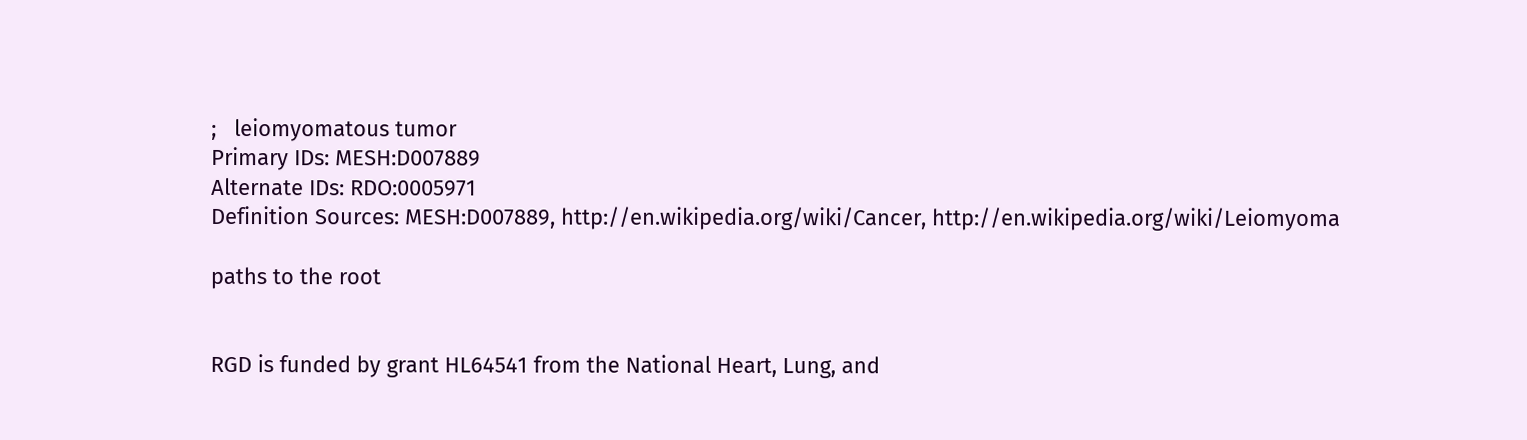;   leiomyomatous tumor
Primary IDs: MESH:D007889
Alternate IDs: RDO:0005971
Definition Sources: MESH:D007889, http://en.wikipedia.org/wiki/Cancer, http://en.wikipedia.org/wiki/Leiomyoma

paths to the root


RGD is funded by grant HL64541 from the National Heart, Lung, and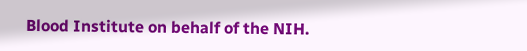Blood Institute on behalf of the NIH.